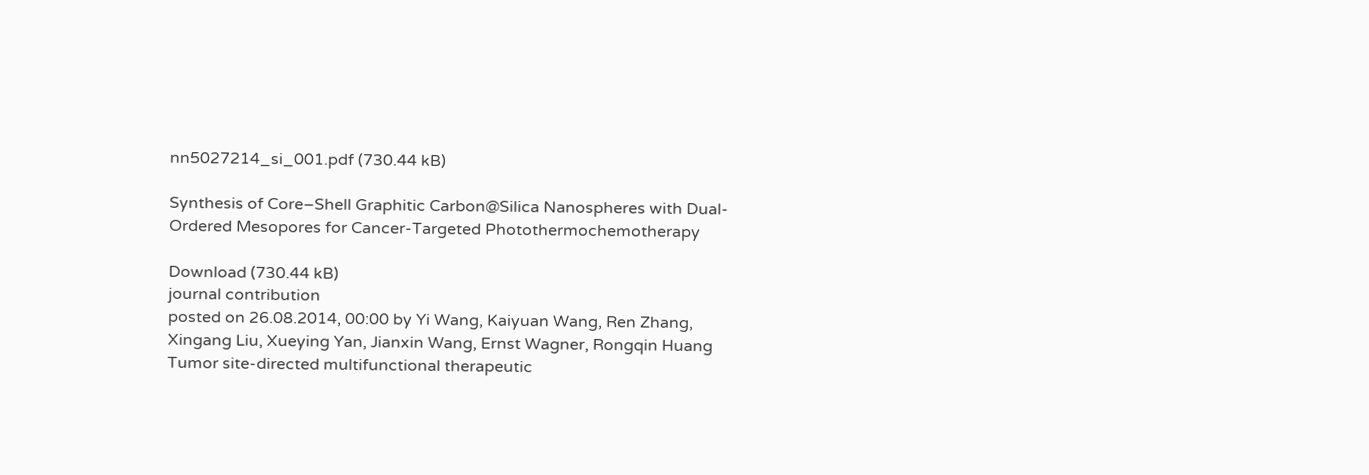nn5027214_si_001.pdf (730.44 kB)

Synthesis of Core–Shell Graphitic Carbon@Silica Nanospheres with Dual-Ordered Mesopores for Cancer-Targeted Photothermochemotherapy

Download (730.44 kB)
journal contribution
posted on 26.08.2014, 00:00 by Yi Wang, Kaiyuan Wang, Ren Zhang, Xingang Liu, Xueying Yan, Jianxin Wang, Ernst Wagner, Rongqin Huang
Tumor site-directed multifunctional therapeutic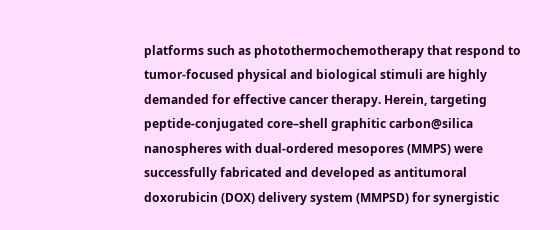platforms such as photothermochemotherapy that respond to tumor-focused physical and biological stimuli are highly demanded for effective cancer therapy. Herein, targeting peptide-conjugated core–shell graphitic carbon@silica nanospheres with dual-ordered mesopores (MMPS) were successfully fabricated and developed as antitumoral doxorubicin (DOX) delivery system (MMPSD) for synergistic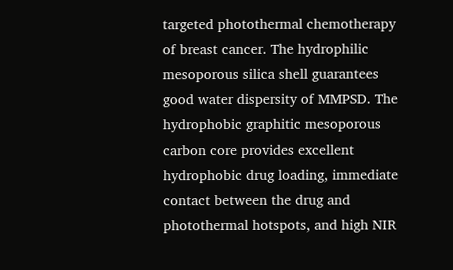targeted photothermal chemotherapy of breast cancer. The hydrophilic mesoporous silica shell guarantees good water dispersity of MMPSD. The hydrophobic graphitic mesoporous carbon core provides excellent hydrophobic drug loading, immediate contact between the drug and photothermal hotspots, and high NIR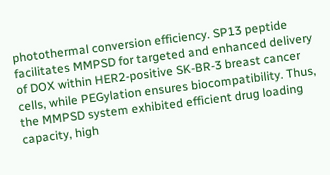photothermal conversion efficiency. SP13 peptide facilitates MMPSD for targeted and enhanced delivery of DOX within HER2-positive SK-BR-3 breast cancer cells, while PEGylation ensures biocompatibility. Thus, the MMPSD system exhibited efficient drug loading capacity, high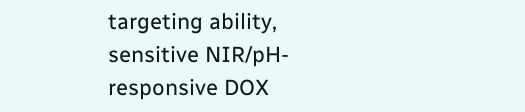targeting ability, sensitive NIR/pH-responsive DOX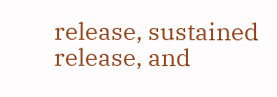release, sustained release, and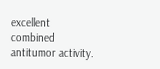excellent combined antitumor activity.